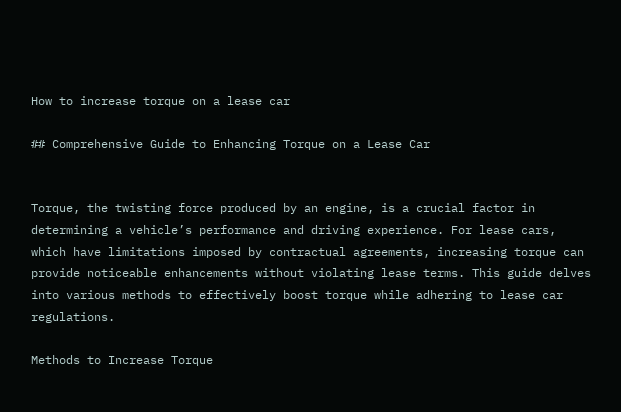How to increase torque on a lease car

## Comprehensive Guide to Enhancing Torque on a Lease Car


Torque, the twisting force produced by an engine, is a crucial factor in determining a vehicle’s performance and driving experience. For lease cars, which have limitations imposed by contractual agreements, increasing torque can provide noticeable enhancements without violating lease terms. This guide delves into various methods to effectively boost torque while adhering to lease car regulations.

Methods to Increase Torque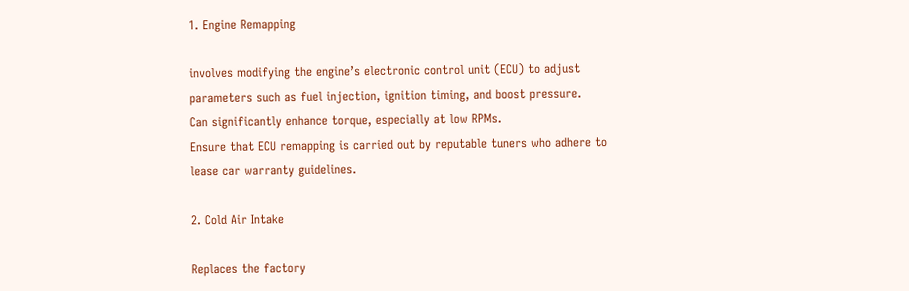1. Engine Remapping

involves modifying the engine’s electronic control unit (ECU) to adjust parameters such as fuel injection, ignition timing, and boost pressure.
Can significantly enhance torque, especially at low RPMs.
Ensure that ECU remapping is carried out by reputable tuners who adhere to lease car warranty guidelines.

2. Cold Air Intake

Replaces the factory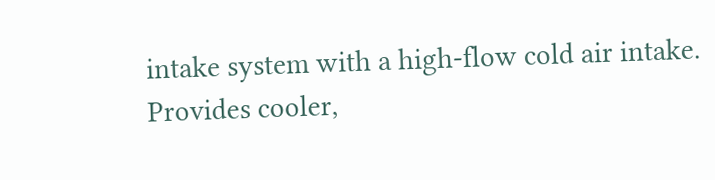intake system with a high-flow cold air intake.
Provides cooler,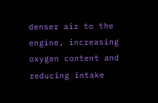denser air to the engine, increasing oxygen content and reducing intake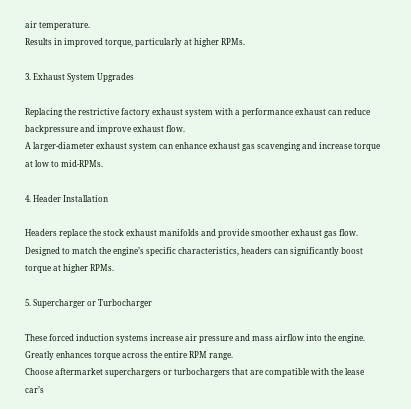air temperature.
Results in improved torque, particularly at higher RPMs.

3. Exhaust System Upgrades

Replacing the restrictive factory exhaust system with a performance exhaust can reduce backpressure and improve exhaust flow.
A larger-diameter exhaust system can enhance exhaust gas scavenging and increase torque at low to mid-RPMs.

4. Header Installation

Headers replace the stock exhaust manifolds and provide smoother exhaust gas flow.
Designed to match the engine’s specific characteristics, headers can significantly boost torque at higher RPMs.

5. Supercharger or Turbocharger

These forced induction systems increase air pressure and mass airflow into the engine.
Greatly enhances torque across the entire RPM range.
Choose aftermarket superchargers or turbochargers that are compatible with the lease car’s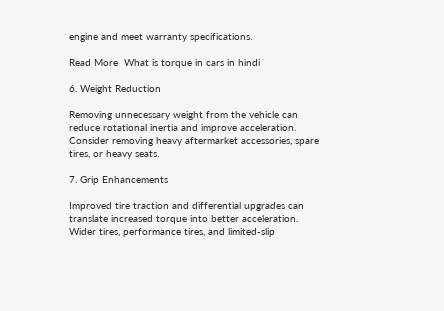engine and meet warranty specifications.

Read More  What is torque in cars in hindi

6. Weight Reduction

Removing unnecessary weight from the vehicle can reduce rotational inertia and improve acceleration.
Consider removing heavy aftermarket accessories, spare tires, or heavy seats.

7. Grip Enhancements

Improved tire traction and differential upgrades can translate increased torque into better acceleration.
Wider tires, performance tires, and limited-slip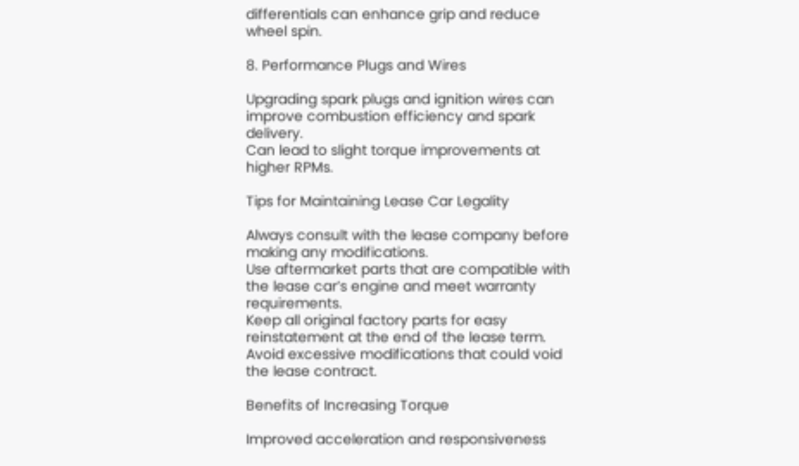differentials can enhance grip and reduce wheel spin.

8. Performance Plugs and Wires

Upgrading spark plugs and ignition wires can improve combustion efficiency and spark delivery.
Can lead to slight torque improvements at higher RPMs.

Tips for Maintaining Lease Car Legality

Always consult with the lease company before making any modifications.
Use aftermarket parts that are compatible with the lease car’s engine and meet warranty requirements.
Keep all original factory parts for easy reinstatement at the end of the lease term.
Avoid excessive modifications that could void the lease contract.

Benefits of Increasing Torque

Improved acceleration and responsiveness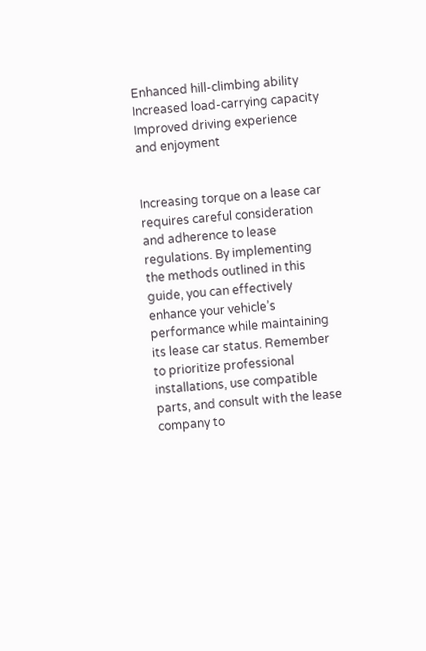Enhanced hill-climbing ability
Increased load-carrying capacity
Improved driving experience and enjoyment


Increasing torque on a lease car requires careful consideration and adherence to lease regulations. By implementing the methods outlined in this guide, you can effectively enhance your vehicle’s performance while maintaining its lease car status. Remember to prioritize professional installations, use compatible parts, and consult with the lease company to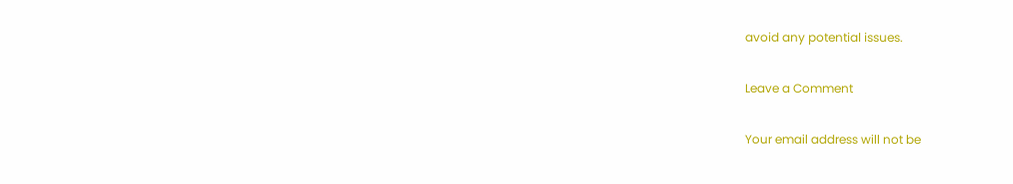avoid any potential issues.

Leave a Comment

Your email address will not be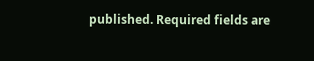published. Required fields are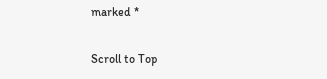marked *

Scroll to Top